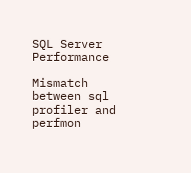SQL Server Performance

Mismatch between sql profiler and perfmon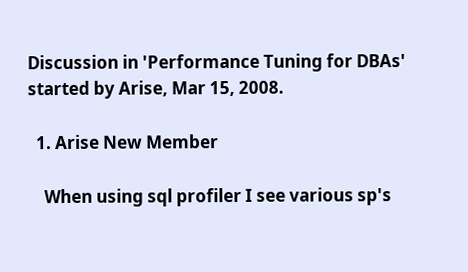Discussion in 'Performance Tuning for DBAs' started by Arise, Mar 15, 2008.

  1. Arise New Member

    When using sql profiler I see various sp's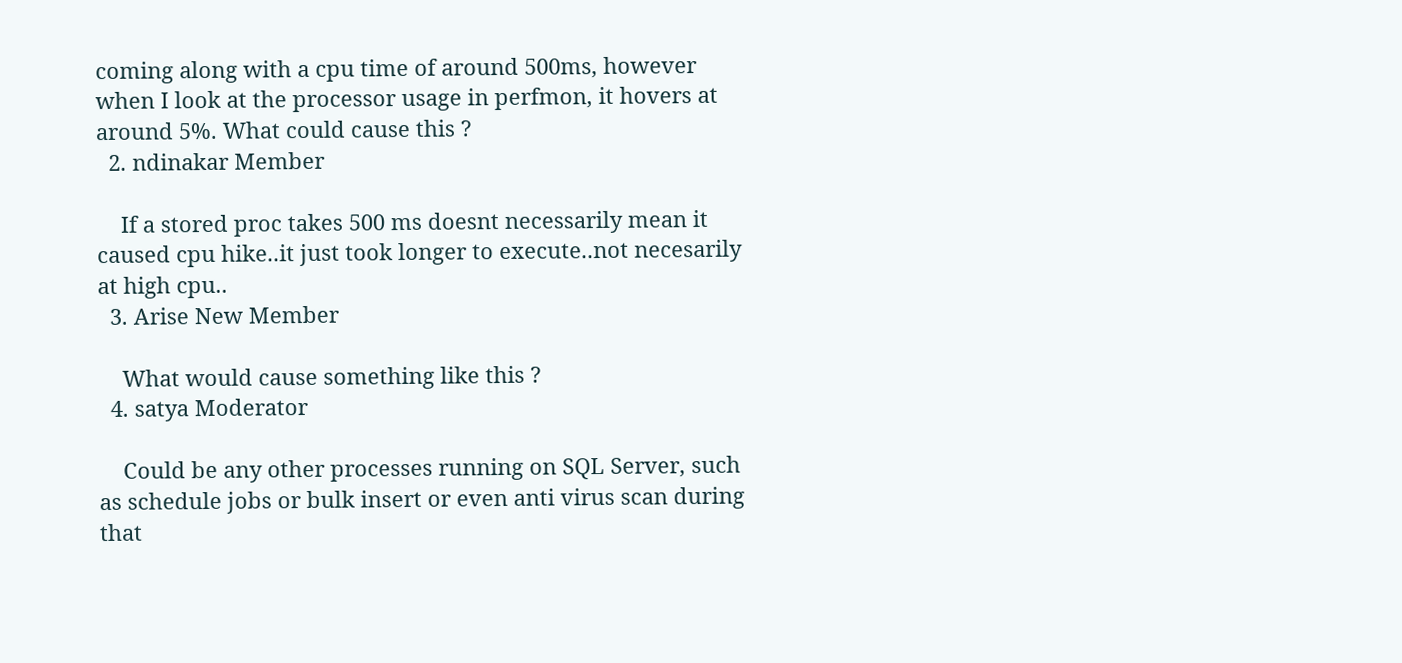coming along with a cpu time of around 500ms, however when I look at the processor usage in perfmon, it hovers at around 5%. What could cause this ?
  2. ndinakar Member

    If a stored proc takes 500 ms doesnt necessarily mean it caused cpu hike..it just took longer to execute..not necesarily at high cpu..
  3. Arise New Member

    What would cause something like this ?
  4. satya Moderator

    Could be any other processes running on SQL Server, such as schedule jobs or bulk insert or even anti virus scan during that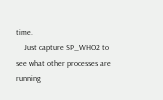time.
    Just capture SP_WHO2 to see what other processes are running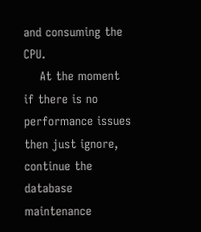and consuming the CPU.
    At the moment if there is no performance issues then just ignore, continue the database maintenance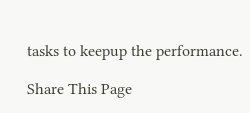tasks to keepup the performance.

Share This Page